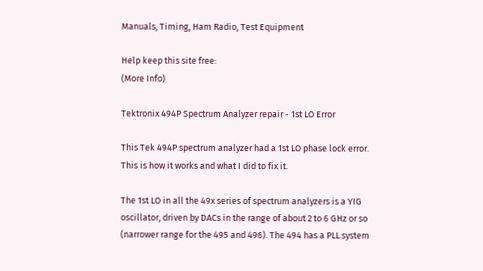Manuals, Timing, Ham Radio, Test Equipment

Help keep this site free:
(More Info)

Tektronix 494P Spectrum Analyzer repair - 1st LO Error

This Tek 494P spectrum analyzer had a 1st LO phase lock error. This is how it works and what I did to fix it.

The 1st LO in all the 49x series of spectrum analyzers is a YIG oscillator, driven by DACs in the range of about 2 to 6 GHz or so (narrower range for the 495 and 496). The 494 has a PLL system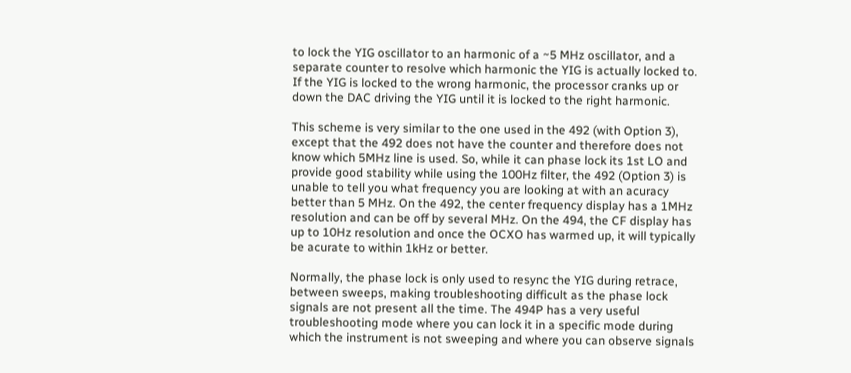to lock the YIG oscillator to an harmonic of a ~5 MHz oscillator, and a separate counter to resolve which harmonic the YIG is actually locked to. If the YIG is locked to the wrong harmonic, the processor cranks up or down the DAC driving the YIG until it is locked to the right harmonic.

This scheme is very similar to the one used in the 492 (with Option 3), except that the 492 does not have the counter and therefore does not know which 5MHz line is used. So, while it can phase lock its 1st LO and provide good stability while using the 100Hz filter, the 492 (Option 3) is unable to tell you what frequency you are looking at with an acuracy better than 5 MHz. On the 492, the center frequency display has a 1MHz resolution and can be off by several MHz. On the 494, the CF display has up to 10Hz resolution and once the OCXO has warmed up, it will typically be acurate to within 1kHz or better.

Normally, the phase lock is only used to resync the YIG during retrace, between sweeps, making troubleshooting difficult as the phase lock signals are not present all the time. The 494P has a very useful troubleshooting mode where you can lock it in a specific mode during which the instrument is not sweeping and where you can observe signals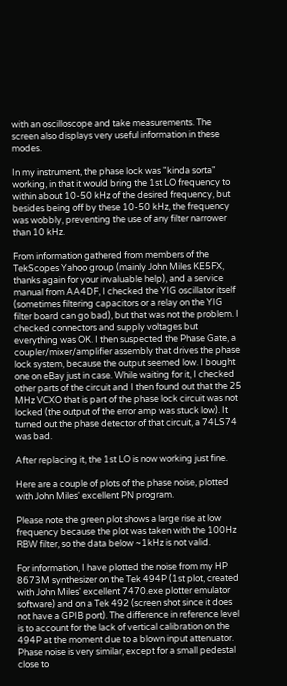with an oscilloscope and take measurements. The screen also displays very useful information in these modes.

In my instrument, the phase lock was "kinda sorta" working, in that it would bring the 1st LO frequency to within about 10-50 kHz of the desired frequency, but besides being off by these 10-50 kHz, the frequency was wobbly, preventing the use of any filter narrower than 10 kHz.

From information gathered from members of the TekScopes Yahoo group (mainly John Miles KE5FX, thanks again for your invaluable help), and a service manual from AA4DF, I checked the YIG oscillator itself (sometimes filtering capacitors or a relay on the YIG filter board can go bad), but that was not the problem. I checked connectors and supply voltages but everything was OK. I then suspected the Phase Gate, a coupler/mixer/amplifier assembly that drives the phase lock system, because the output seemed low. I bought one on eBay just in case. While waiting for it, I checked other parts of the circuit and I then found out that the 25 MHz VCXO that is part of the phase lock circuit was not locked (the output of the error amp was stuck low). It turned out the phase detector of that circuit, a 74LS74 was bad.

After replacing it, the 1st LO is now working just fine.

Here are a couple of plots of the phase noise, plotted with John Miles' excellent PN program.

Please note the green plot shows a large rise at low frequency because the plot was taken with the 100Hz RBW filter, so the data below ~1kHz is not valid.

For information, I have plotted the noise from my HP 8673M synthesizer on the Tek 494P (1st plot, created with John Miles' excellent 7470.exe plotter emulator software) and on a Tek 492 (screen shot since it does not have a GPIB port). The difference in reference level is to account for the lack of vertical calibration on the 494P at the moment due to a blown input attenuator. Phase noise is very similar, except for a small pedestal close to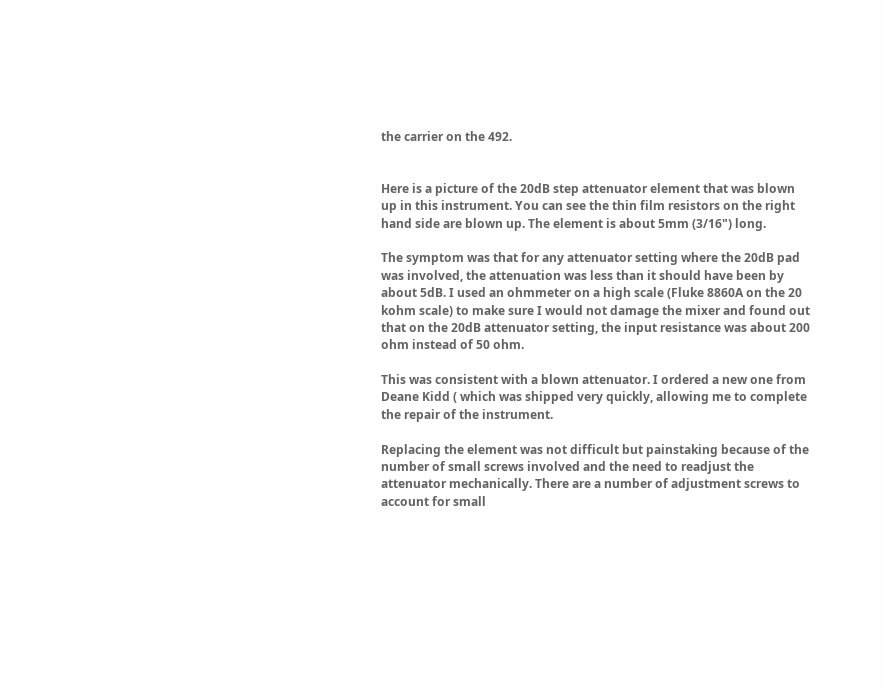the carrier on the 492.


Here is a picture of the 20dB step attenuator element that was blown up in this instrument. You can see the thin film resistors on the right hand side are blown up. The element is about 5mm (3/16") long.

The symptom was that for any attenuator setting where the 20dB pad was involved, the attenuation was less than it should have been by about 5dB. I used an ohmmeter on a high scale (Fluke 8860A on the 20 kohm scale) to make sure I would not damage the mixer and found out that on the 20dB attenuator setting, the input resistance was about 200 ohm instead of 50 ohm.

This was consistent with a blown attenuator. I ordered a new one from Deane Kidd ( which was shipped very quickly, allowing me to complete the repair of the instrument.

Replacing the element was not difficult but painstaking because of the number of small screws involved and the need to readjust the attenuator mechanically. There are a number of adjustment screws to account for small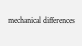mechanical differences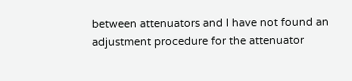between attenuators and I have not found an adjustment procedure for the attenuator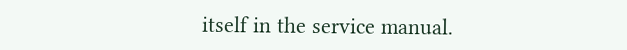itself in the service manual.